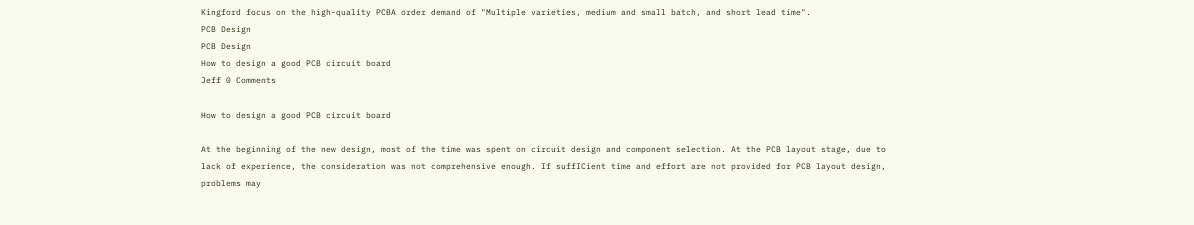Kingford focus on the high-quality PCBA order demand of "Multiple varieties, medium and small batch, and short lead time".
PCB Design
PCB Design
How to design a good PCB circuit board
Jeff 0 Comments

How to design a good PCB circuit board

At the beginning of the new design, most of the time was spent on circuit design and component selection. At the PCB layout stage, due to lack of experience, the consideration was not comprehensive enough. If suffICient time and effort are not provided for PCB layout design, problems may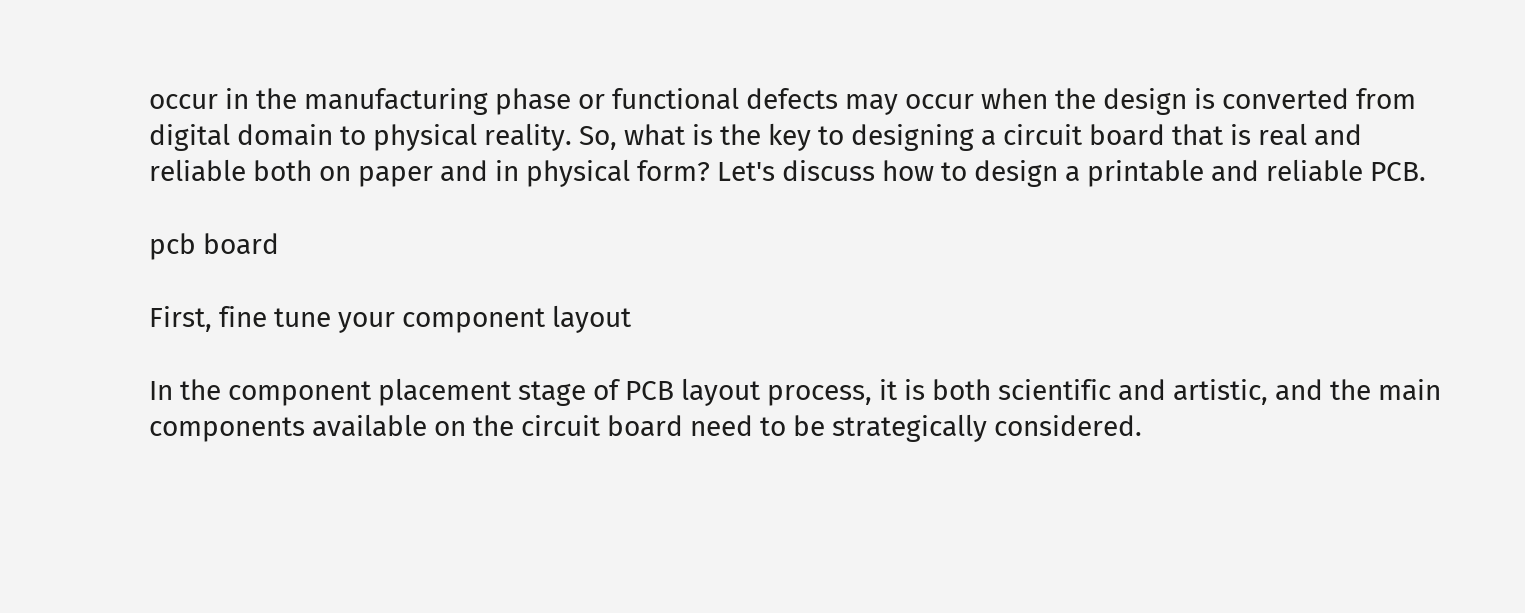occur in the manufacturing phase or functional defects may occur when the design is converted from digital domain to physical reality. So, what is the key to designing a circuit board that is real and reliable both on paper and in physical form? Let's discuss how to design a printable and reliable PCB.

pcb board

First, fine tune your component layout

In the component placement stage of PCB layout process, it is both scientific and artistic, and the main components available on the circuit board need to be strategically considered.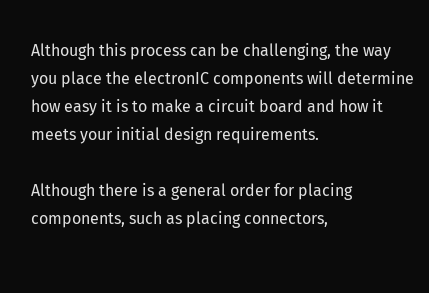Although this process can be challenging, the way you place the electronIC components will determine how easy it is to make a circuit board and how it meets your initial design requirements.

Although there is a general order for placing components, such as placing connectors,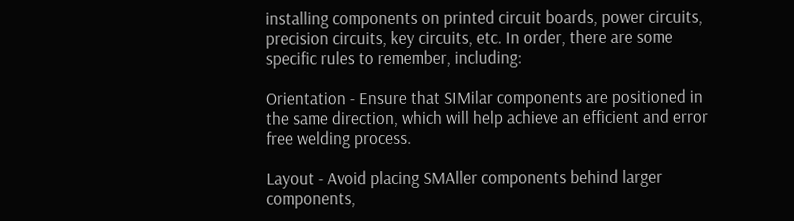installing components on printed circuit boards, power circuits, precision circuits, key circuits, etc. In order, there are some specific rules to remember, including:

Orientation - Ensure that SIMilar components are positioned in the same direction, which will help achieve an efficient and error free welding process.

Layout - Avoid placing SMAller components behind larger components,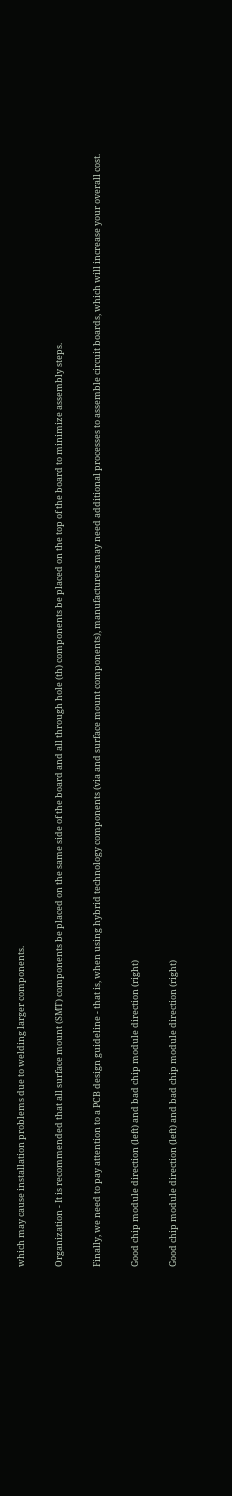which may cause installation problems due to welding larger components.

Organization - It is recommended that all surface mount (SMT) components be placed on the same side of the board and all through hole (th) components be placed on the top of the board to minimize assembly steps.

Finally, we need to pay attention to a PCB design guideline - that is, when using hybrid technology components (via and surface mount components), manufacturers may need additional processes to assemble circuit boards, which will increase your overall cost.

Good chip module direction (left) and bad chip module direction (right)

Good chip module direction (left) and bad chip module direction (right)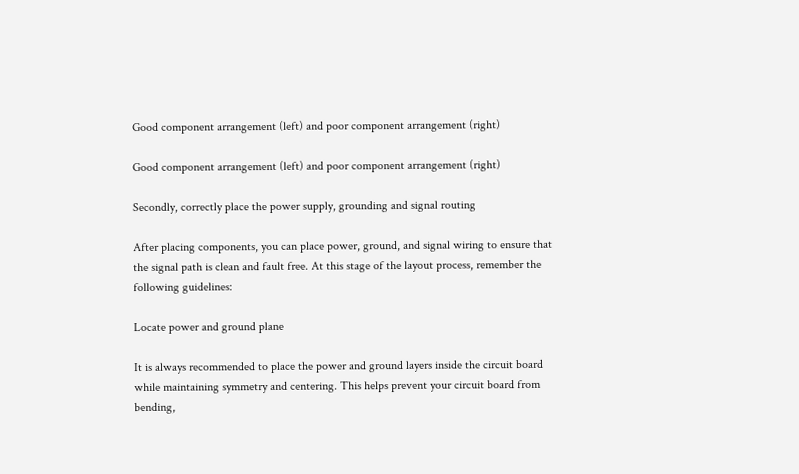Good component arrangement (left) and poor component arrangement (right)

Good component arrangement (left) and poor component arrangement (right)

Secondly, correctly place the power supply, grounding and signal routing

After placing components, you can place power, ground, and signal wiring to ensure that the signal path is clean and fault free. At this stage of the layout process, remember the following guidelines:

Locate power and ground plane

It is always recommended to place the power and ground layers inside the circuit board while maintaining symmetry and centering. This helps prevent your circuit board from bending,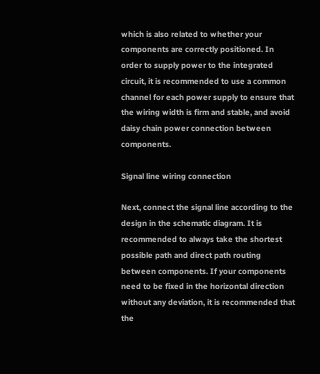which is also related to whether your components are correctly positioned. In order to supply power to the integrated circuit, it is recommended to use a common channel for each power supply to ensure that the wiring width is firm and stable, and avoid daisy chain power connection between components.

Signal line wiring connection

Next, connect the signal line according to the design in the schematic diagram. It is recommended to always take the shortest possible path and direct path routing between components. If your components need to be fixed in the horizontal direction without any deviation, it is recommended that the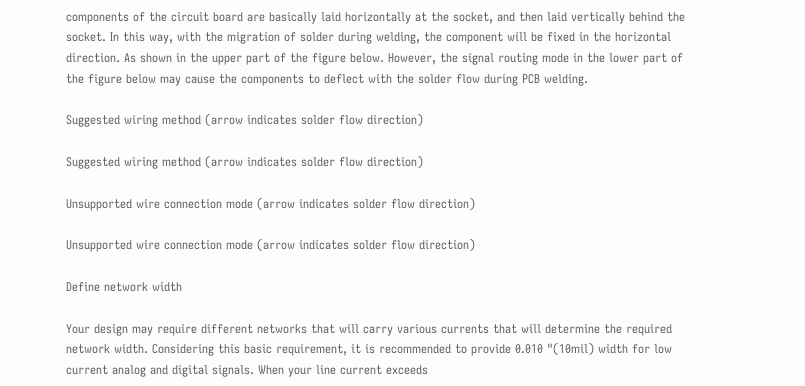components of the circuit board are basically laid horizontally at the socket, and then laid vertically behind the socket. In this way, with the migration of solder during welding, the component will be fixed in the horizontal direction. As shown in the upper part of the figure below. However, the signal routing mode in the lower part of the figure below may cause the components to deflect with the solder flow during PCB welding.

Suggested wiring method (arrow indicates solder flow direction)

Suggested wiring method (arrow indicates solder flow direction)

Unsupported wire connection mode (arrow indicates solder flow direction)

Unsupported wire connection mode (arrow indicates solder flow direction)

Define network width

Your design may require different networks that will carry various currents that will determine the required network width. Considering this basic requirement, it is recommended to provide 0.010 "(10mil) width for low current analog and digital signals. When your line current exceeds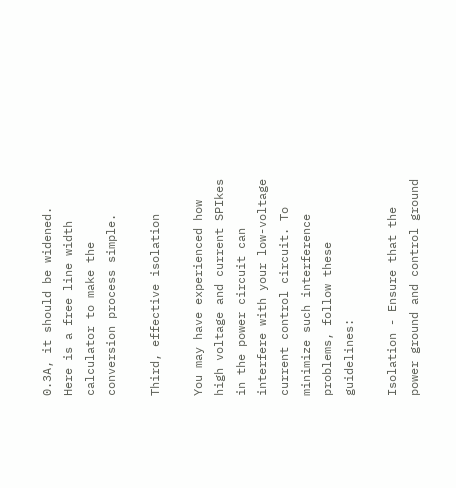0.3A, it should be widened. Here is a free line width calculator to make the conversion process simple.

Third, effective isolation

You may have experienced how high voltage and current SPIkes in the power circuit can interfere with your low-voltage current control circuit. To minimize such interference problems, follow these guidelines:

Isolation - Ensure that the power ground and control ground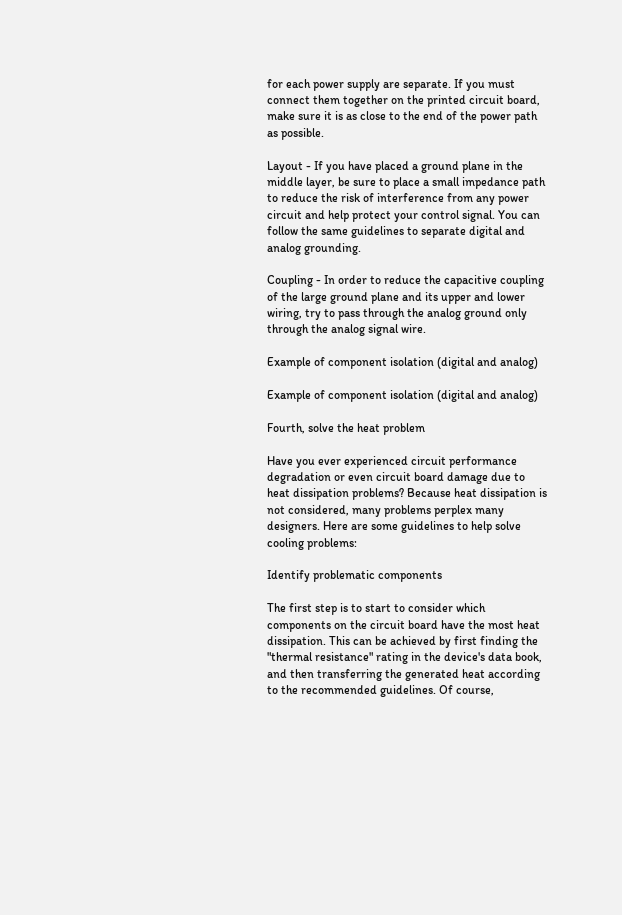for each power supply are separate. If you must connect them together on the printed circuit board, make sure it is as close to the end of the power path as possible.

Layout - If you have placed a ground plane in the middle layer, be sure to place a small impedance path to reduce the risk of interference from any power circuit and help protect your control signal. You can follow the same guidelines to separate digital and analog grounding.

Coupling - In order to reduce the capacitive coupling of the large ground plane and its upper and lower wiring, try to pass through the analog ground only through the analog signal wire.

Example of component isolation (digital and analog)

Example of component isolation (digital and analog)

Fourth, solve the heat problem

Have you ever experienced circuit performance degradation or even circuit board damage due to heat dissipation problems? Because heat dissipation is not considered, many problems perplex many designers. Here are some guidelines to help solve cooling problems:

Identify problematic components

The first step is to start to consider which components on the circuit board have the most heat dissipation. This can be achieved by first finding the "thermal resistance" rating in the device's data book, and then transferring the generated heat according to the recommended guidelines. Of course,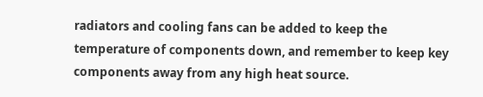radiators and cooling fans can be added to keep the temperature of components down, and remember to keep key components away from any high heat source.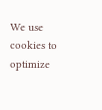We use cookies to optimize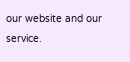our website and our service.